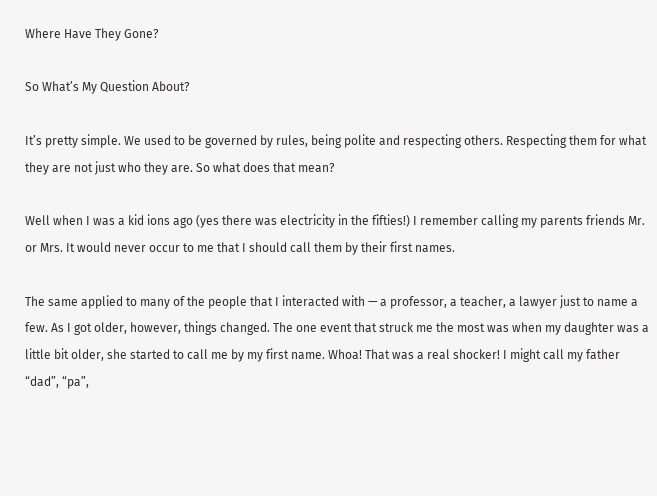Where Have They Gone?

So What’s My Question About?

It’s pretty simple. We used to be governed by rules, being polite and respecting others. Respecting them for what they are not just who they are. So what does that mean?

Well when I was a kid ions ago (yes there was electricity in the fifties!) I remember calling my parents friends Mr. or Mrs. It would never occur to me that I should call them by their first names.

The same applied to many of the people that I interacted with — a professor, a teacher, a lawyer just to name a few. As I got older, however, things changed. The one event that struck me the most was when my daughter was a little bit older, she started to call me by my first name. Whoa! That was a real shocker! I might call my father “dad”, “pa”,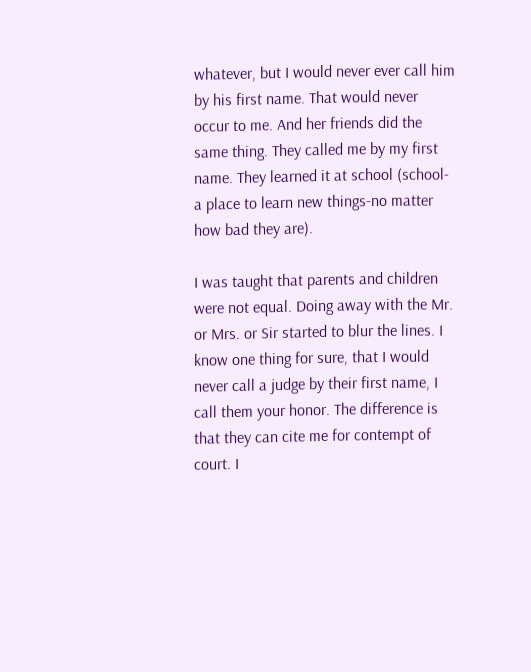whatever, but I would never ever call him by his first name. That would never occur to me. And her friends did the same thing. They called me by my first name. They learned it at school (school-a place to learn new things-no matter how bad they are).

I was taught that parents and children were not equal. Doing away with the Mr. or Mrs. or Sir started to blur the lines. I know one thing for sure, that I would never call a judge by their first name, I call them your honor. The difference is that they can cite me for contempt of court. I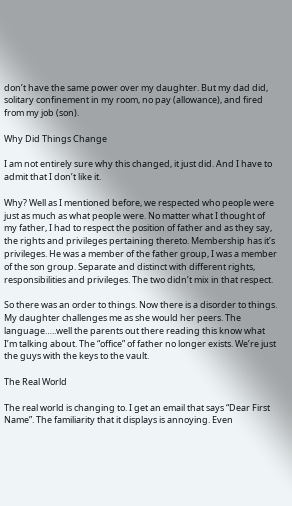don’t have the same power over my daughter. But my dad did, solitary confinement in my room, no pay (allowance), and fired from my job (son).

Why Did Things Change

I am not entirely sure why this changed, it just did. And I have to admit that I don’t like it.

Why? Well as I mentioned before, we respected who people were just as much as what people were. No matter what I thought of my father, I had to respect the position of father and as they say, the rights and privileges pertaining thereto. Membership has it’s privileges. He was a member of the father group, I was a member of the son group. Separate and distinct with different rights, responsibilities and privileges. The two didn’t mix in that respect.

So there was an order to things. Now there is a disorder to things. My daughter challenges me as she would her peers. The language…..well the parents out there reading this know what I’m talking about. The “office” of father no longer exists. We’re just the guys with the keys to the vault.

The Real World

The real world is changing to. I get an email that says “Dear First Name”. The familiarity that it displays is annoying. Even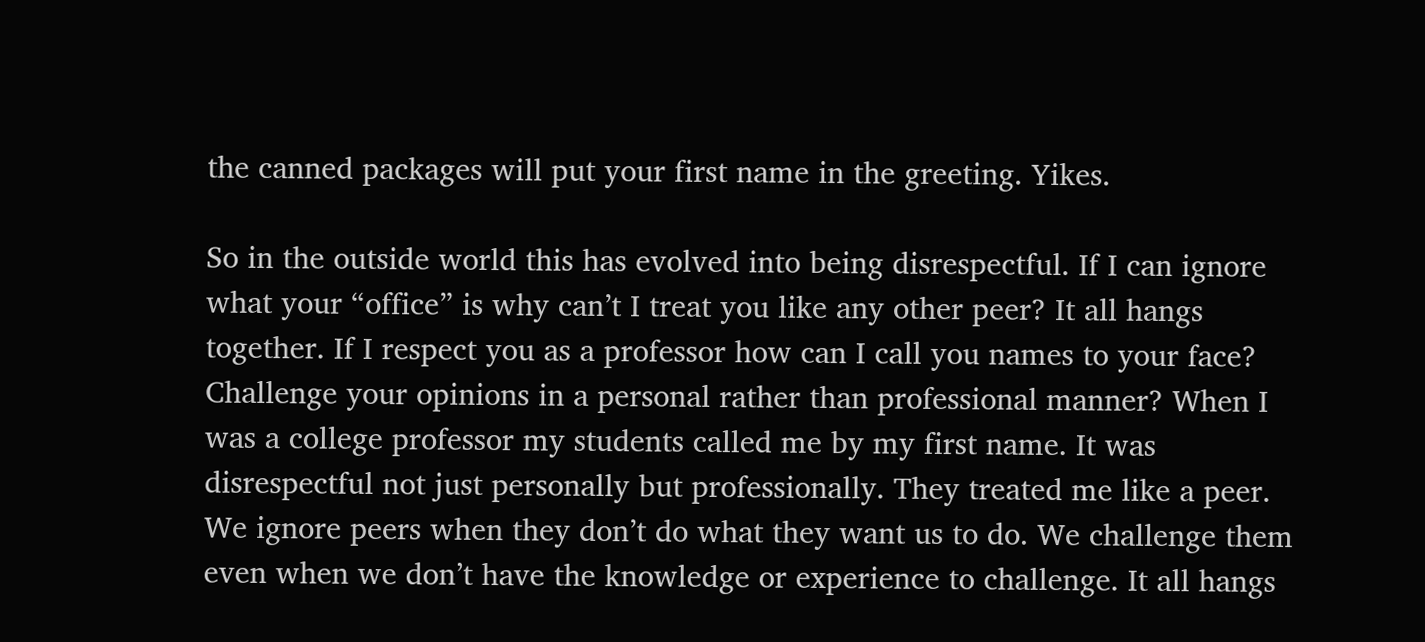the canned packages will put your first name in the greeting. Yikes.

So in the outside world this has evolved into being disrespectful. If I can ignore what your “office” is why can’t I treat you like any other peer? It all hangs together. If I respect you as a professor how can I call you names to your face? Challenge your opinions in a personal rather than professional manner? When I was a college professor my students called me by my first name. It was disrespectful not just personally but professionally. They treated me like a peer. We ignore peers when they don’t do what they want us to do. We challenge them even when we don’t have the knowledge or experience to challenge. It all hangs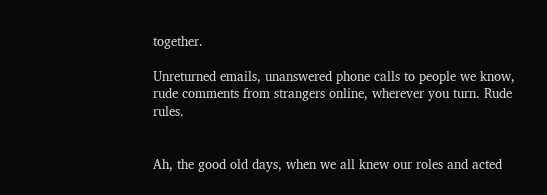together.

Unreturned emails, unanswered phone calls to people we know, rude comments from strangers online, wherever you turn. Rude rules.


Ah, the good old days, when we all knew our roles and acted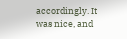accordingly. It was nice, and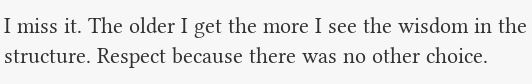I miss it. The older I get the more I see the wisdom in the structure. Respect because there was no other choice.